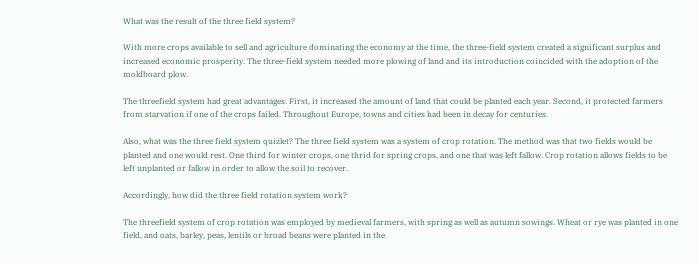What was the result of the three field system?

With more crops available to sell and agriculture dominating the economy at the time, the three-field system created a significant surplus and increased economic prosperity. The three-field system needed more plowing of land and its introduction coincided with the adoption of the moldboard plow.

The threefield system had great advantages. First, it increased the amount of land that could be planted each year. Second, it protected farmers from starvation if one of the crops failed. Throughout Europe, towns and cities had been in decay for centuries.

Also, what was the three field system quizlet? The three field system was a system of crop rotation. The method was that two fields would be planted and one would rest. One third for winter crops, one thrid for spring crops, and one that was left fallow. Crop rotation allows fields to be left unplanted or fallow in order to allow the soil to recover.

Accordingly, how did the three field rotation system work?

The threefield system of crop rotation was employed by medieval farmers, with spring as well as autumn sowings. Wheat or rye was planted in one field, and oats, barley, peas, lentils or broad beans were planted in the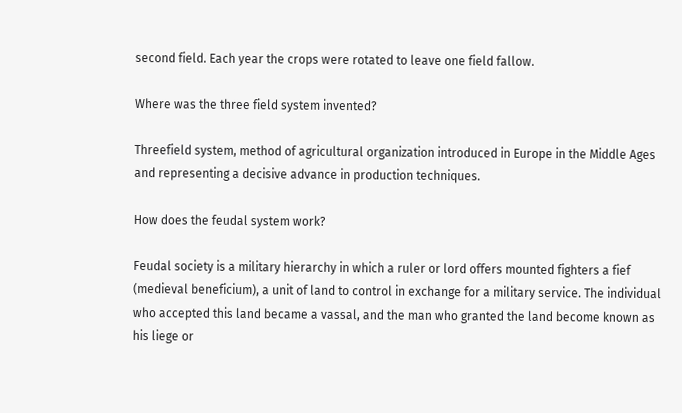second field. Each year the crops were rotated to leave one field fallow.

Where was the three field system invented?

Threefield system, method of agricultural organization introduced in Europe in the Middle Ages and representing a decisive advance in production techniques.

How does the feudal system work?

Feudal society is a military hierarchy in which a ruler or lord offers mounted fighters a fief (medieval beneficium), a unit of land to control in exchange for a military service. The individual who accepted this land became a vassal, and the man who granted the land become known as his liege or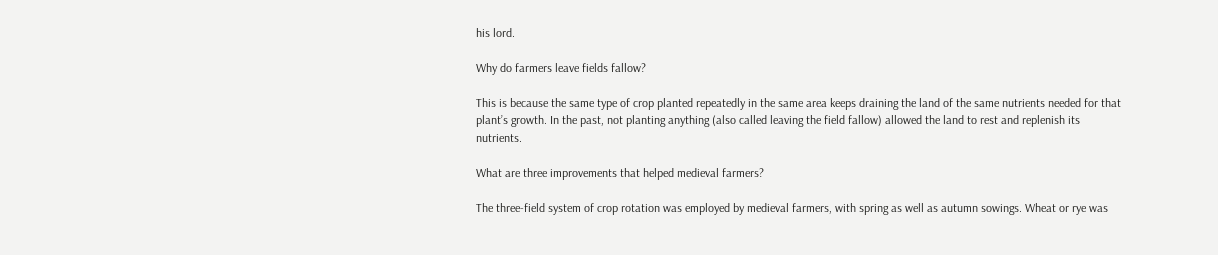his lord.

Why do farmers leave fields fallow?

This is because the same type of crop planted repeatedly in the same area keeps draining the land of the same nutrients needed for that plant’s growth. In the past, not planting anything (also called leaving the field fallow) allowed the land to rest and replenish its nutrients.

What are three improvements that helped medieval farmers?

The three-field system of crop rotation was employed by medieval farmers, with spring as well as autumn sowings. Wheat or rye was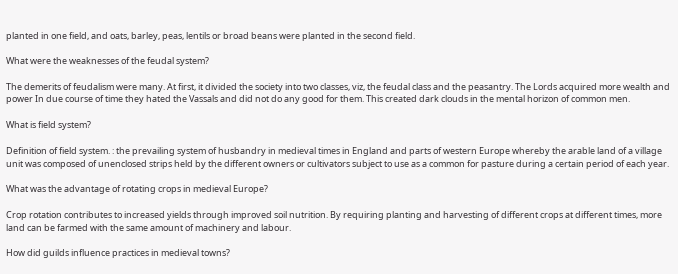planted in one field, and oats, barley, peas, lentils or broad beans were planted in the second field.

What were the weaknesses of the feudal system?

The demerits of feudalism were many. At first, it divided the society into two classes, viz, the feudal class and the peasantry. The Lords acquired more wealth and power In due course of time they hated the Vassals and did not do any good for them. This created dark clouds in the mental horizon of common men.

What is field system?

Definition of field system. : the prevailing system of husbandry in medieval times in England and parts of western Europe whereby the arable land of a village unit was composed of unenclosed strips held by the different owners or cultivators subject to use as a common for pasture during a certain period of each year.

What was the advantage of rotating crops in medieval Europe?

Crop rotation contributes to increased yields through improved soil nutrition. By requiring planting and harvesting of different crops at different times, more land can be farmed with the same amount of machinery and labour.

How did guilds influence practices in medieval towns?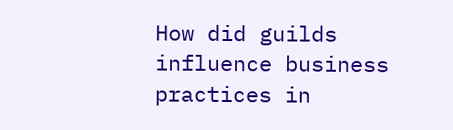How did guilds influence business practices in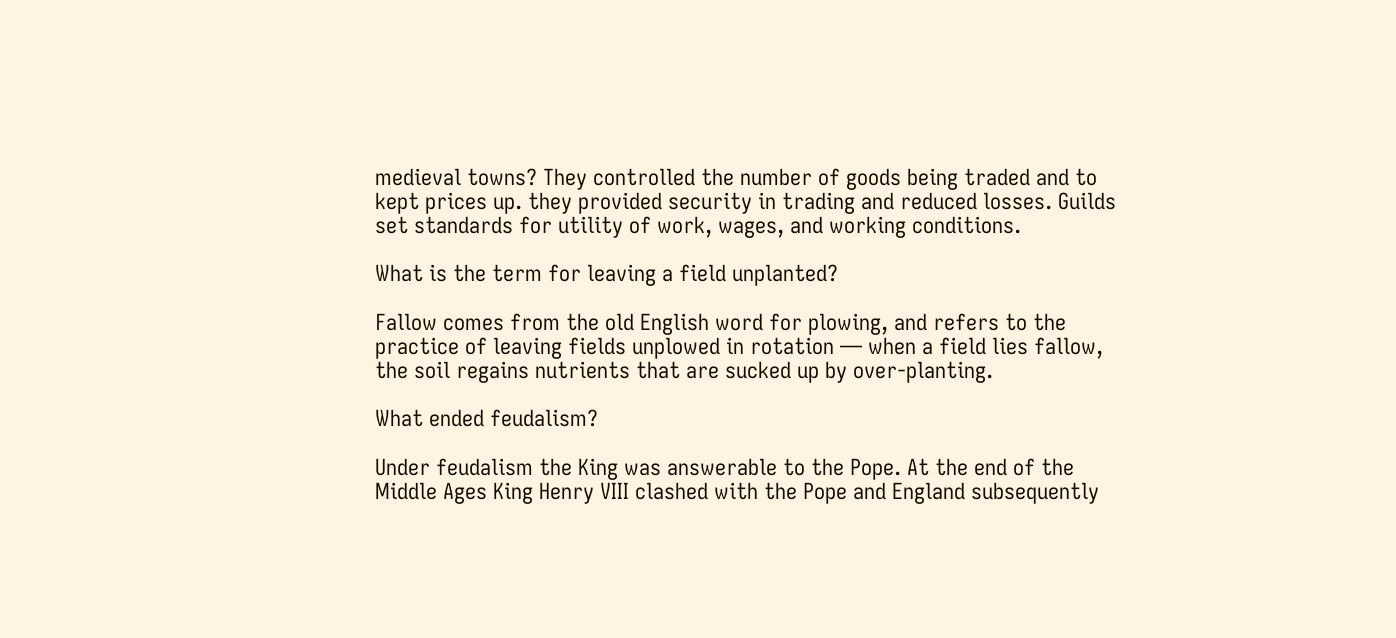medieval towns? They controlled the number of goods being traded and to kept prices up. they provided security in trading and reduced losses. Guilds set standards for utility of work, wages, and working conditions.

What is the term for leaving a field unplanted?

Fallow comes from the old English word for plowing, and refers to the practice of leaving fields unplowed in rotation — when a field lies fallow, the soil regains nutrients that are sucked up by over-planting.

What ended feudalism?

Under feudalism the King was answerable to the Pope. At the end of the Middle Ages King Henry VIII clashed with the Pope and England subsequently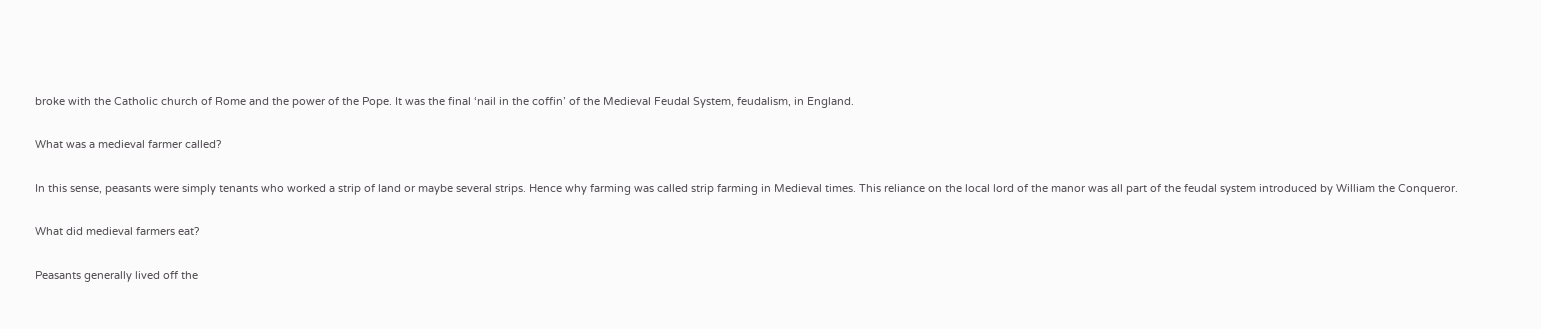broke with the Catholic church of Rome and the power of the Pope. It was the final ‘nail in the coffin’ of the Medieval Feudal System, feudalism, in England.

What was a medieval farmer called?

In this sense, peasants were simply tenants who worked a strip of land or maybe several strips. Hence why farming was called strip farming in Medieval times. This reliance on the local lord of the manor was all part of the feudal system introduced by William the Conqueror.

What did medieval farmers eat?

Peasants generally lived off the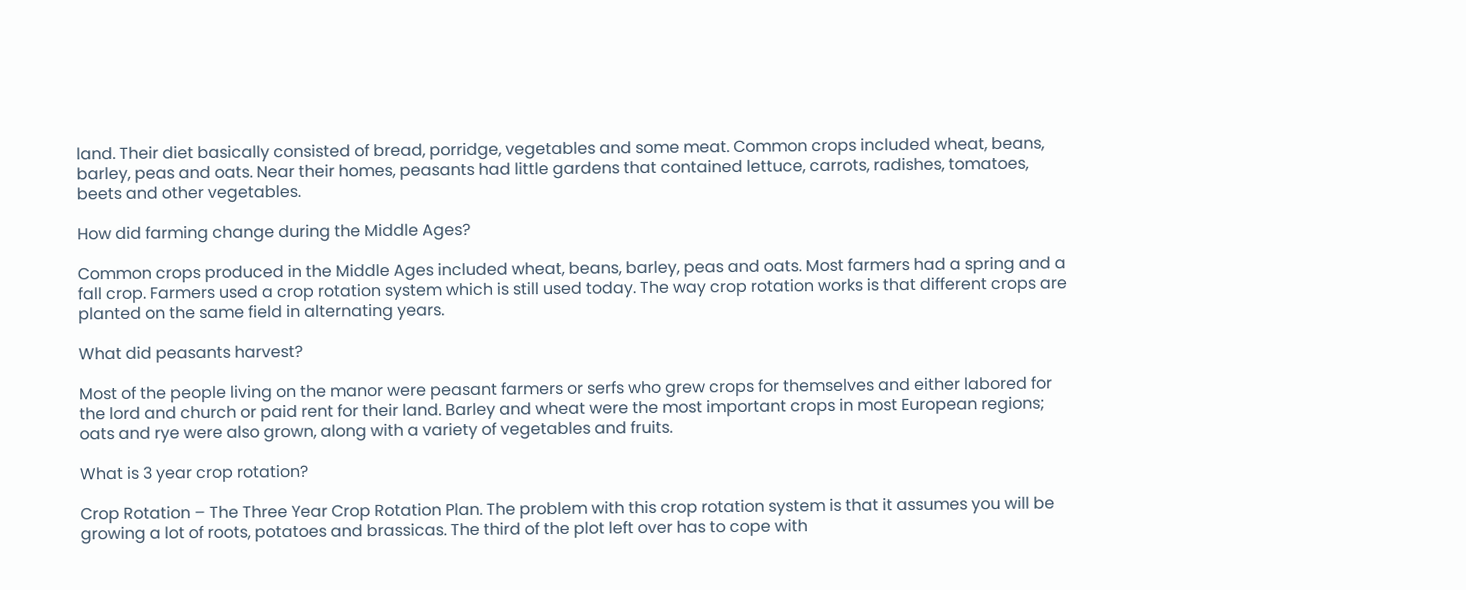land. Their diet basically consisted of bread, porridge, vegetables and some meat. Common crops included wheat, beans, barley, peas and oats. Near their homes, peasants had little gardens that contained lettuce, carrots, radishes, tomatoes, beets and other vegetables.

How did farming change during the Middle Ages?

Common crops produced in the Middle Ages included wheat, beans, barley, peas and oats. Most farmers had a spring and a fall crop. Farmers used a crop rotation system which is still used today. The way crop rotation works is that different crops are planted on the same field in alternating years.

What did peasants harvest?

Most of the people living on the manor were peasant farmers or serfs who grew crops for themselves and either labored for the lord and church or paid rent for their land. Barley and wheat were the most important crops in most European regions; oats and rye were also grown, along with a variety of vegetables and fruits.

What is 3 year crop rotation?

Crop Rotation – The Three Year Crop Rotation Plan. The problem with this crop rotation system is that it assumes you will be growing a lot of roots, potatoes and brassicas. The third of the plot left over has to cope with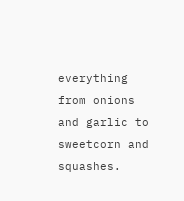everything from onions and garlic to sweetcorn and squashes.